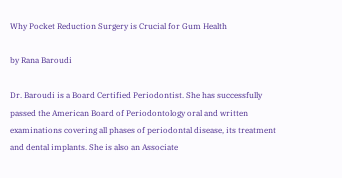Why Pocket Reduction Surgery is Crucial for Gum Health

by Rana Baroudi

Dr. Baroudi is a Board Certified Periodontist. She has successfully passed the American Board of Periodontology oral and written examinations covering all phases of periodontal disease, its treatment and dental implants. She is also an Associate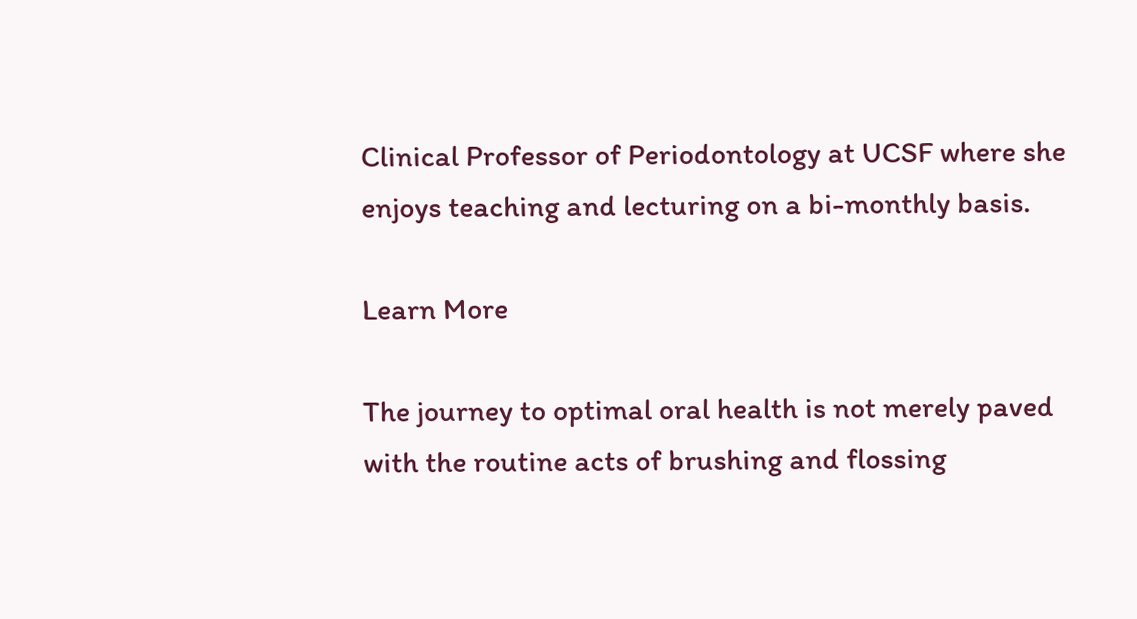Clinical Professor of Periodontology at UCSF where she enjoys teaching and lecturing on a bi-monthly basis.

Learn More

The journey to optimal oral health is not merely paved with the routine acts of brushing and flossing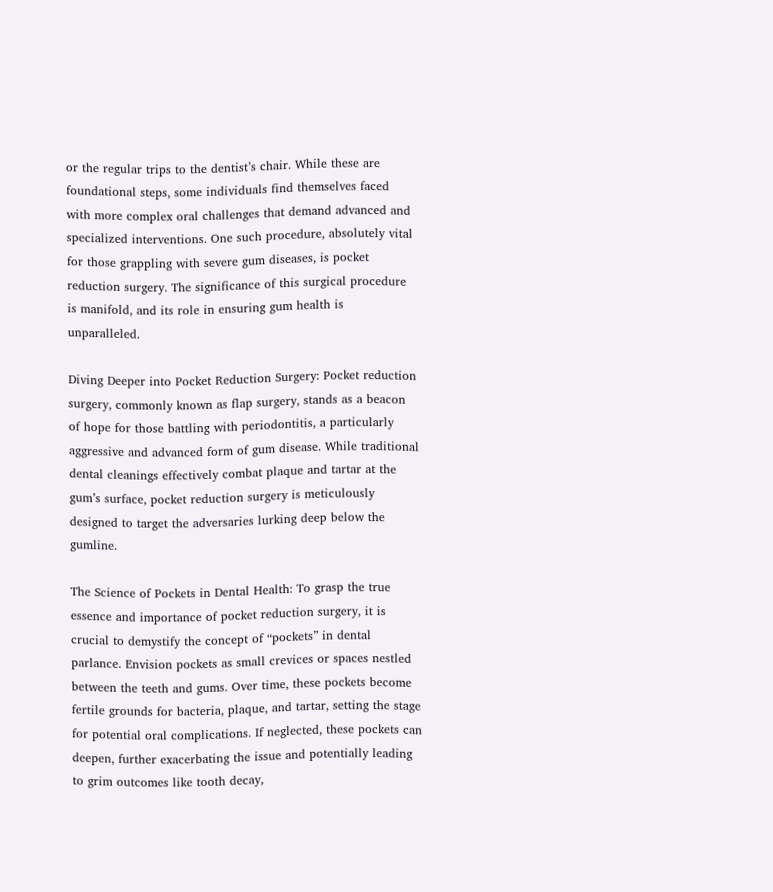or the regular trips to the dentist’s chair. While these are foundational steps, some individuals find themselves faced with more complex oral challenges that demand advanced and specialized interventions. One such procedure, absolutely vital for those grappling with severe gum diseases, is pocket reduction surgery. The significance of this surgical procedure is manifold, and its role in ensuring gum health is unparalleled.

Diving Deeper into Pocket Reduction Surgery: Pocket reduction surgery, commonly known as flap surgery, stands as a beacon of hope for those battling with periodontitis, a particularly aggressive and advanced form of gum disease. While traditional dental cleanings effectively combat plaque and tartar at the gum’s surface, pocket reduction surgery is meticulously designed to target the adversaries lurking deep below the gumline.

The Science of Pockets in Dental Health: To grasp the true essence and importance of pocket reduction surgery, it is crucial to demystify the concept of “pockets” in dental parlance. Envision pockets as small crevices or spaces nestled between the teeth and gums. Over time, these pockets become fertile grounds for bacteria, plaque, and tartar, setting the stage for potential oral complications. If neglected, these pockets can deepen, further exacerbating the issue and potentially leading to grim outcomes like tooth decay,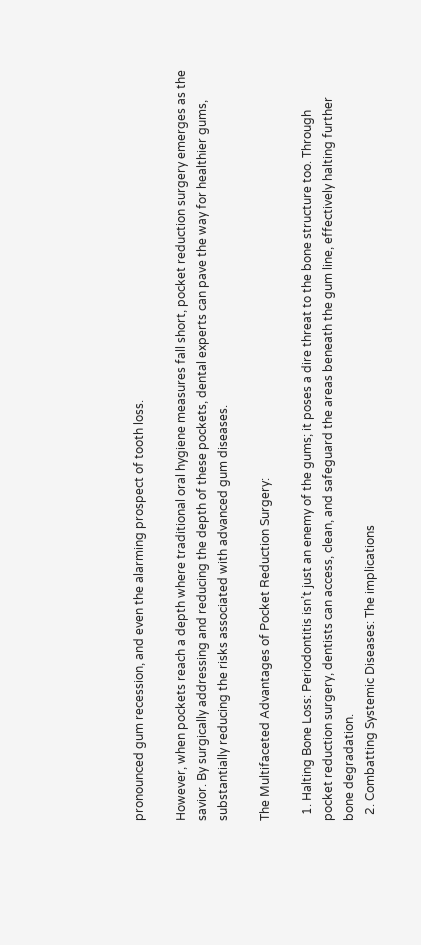pronounced gum recession, and even the alarming prospect of tooth loss.

However, when pockets reach a depth where traditional oral hygiene measures fall short, pocket reduction surgery emerges as the savior. By surgically addressing and reducing the depth of these pockets, dental experts can pave the way for healthier gums, substantially reducing the risks associated with advanced gum diseases.

The Multifaceted Advantages of Pocket Reduction Surgery:

  1. Halting Bone Loss: Periodontitis isn’t just an enemy of the gums; it poses a dire threat to the bone structure too. Through pocket reduction surgery, dentists can access, clean, and safeguard the areas beneath the gum line, effectively halting further bone degradation.
  2. Combatting Systemic Diseases: The implications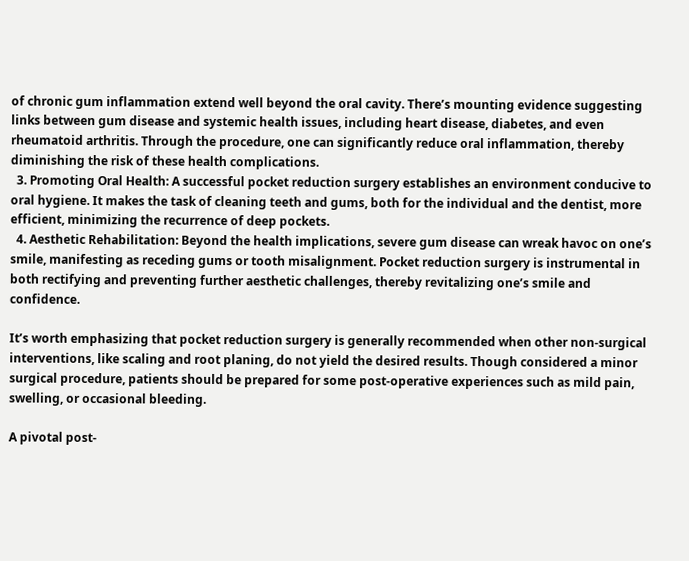of chronic gum inflammation extend well beyond the oral cavity. There’s mounting evidence suggesting links between gum disease and systemic health issues, including heart disease, diabetes, and even rheumatoid arthritis. Through the procedure, one can significantly reduce oral inflammation, thereby diminishing the risk of these health complications.
  3. Promoting Oral Health: A successful pocket reduction surgery establishes an environment conducive to oral hygiene. It makes the task of cleaning teeth and gums, both for the individual and the dentist, more efficient, minimizing the recurrence of deep pockets.
  4. Aesthetic Rehabilitation: Beyond the health implications, severe gum disease can wreak havoc on one’s smile, manifesting as receding gums or tooth misalignment. Pocket reduction surgery is instrumental in both rectifying and preventing further aesthetic challenges, thereby revitalizing one’s smile and confidence.

It’s worth emphasizing that pocket reduction surgery is generally recommended when other non-surgical interventions, like scaling and root planing, do not yield the desired results. Though considered a minor surgical procedure, patients should be prepared for some post-operative experiences such as mild pain, swelling, or occasional bleeding.

A pivotal post-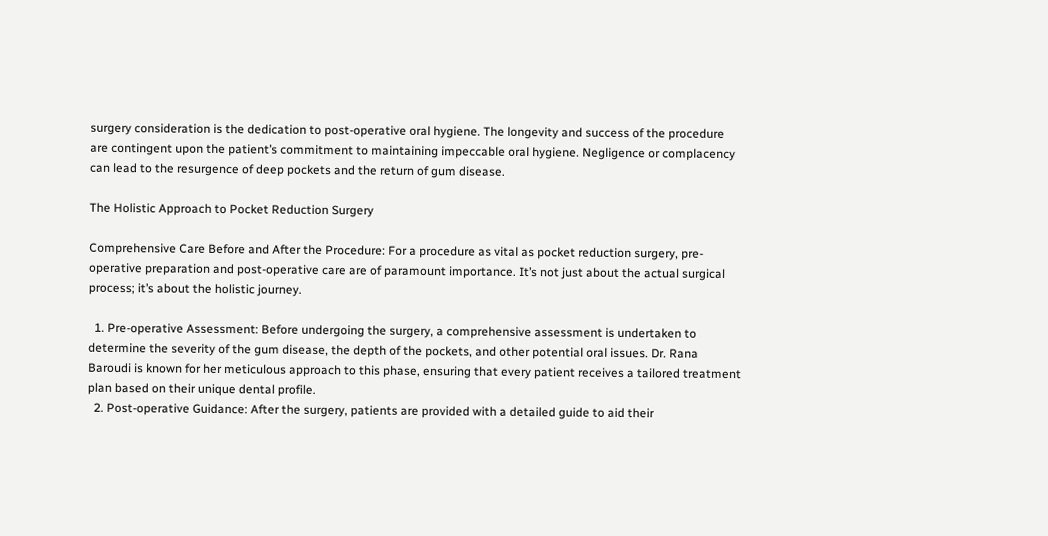surgery consideration is the dedication to post-operative oral hygiene. The longevity and success of the procedure are contingent upon the patient’s commitment to maintaining impeccable oral hygiene. Negligence or complacency can lead to the resurgence of deep pockets and the return of gum disease.

The Holistic Approach to Pocket Reduction Surgery

Comprehensive Care Before and After the Procedure: For a procedure as vital as pocket reduction surgery, pre-operative preparation and post-operative care are of paramount importance. It’s not just about the actual surgical process; it’s about the holistic journey.

  1. Pre-operative Assessment: Before undergoing the surgery, a comprehensive assessment is undertaken to determine the severity of the gum disease, the depth of the pockets, and other potential oral issues. Dr. Rana Baroudi is known for her meticulous approach to this phase, ensuring that every patient receives a tailored treatment plan based on their unique dental profile.
  2. Post-operative Guidance: After the surgery, patients are provided with a detailed guide to aid their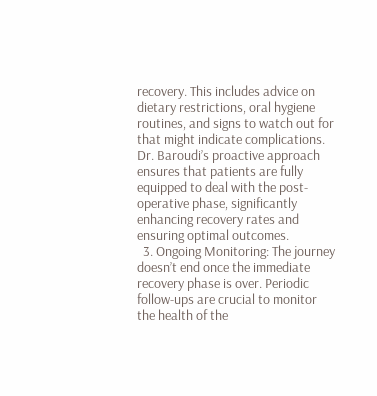recovery. This includes advice on dietary restrictions, oral hygiene routines, and signs to watch out for that might indicate complications. Dr. Baroudi’s proactive approach ensures that patients are fully equipped to deal with the post-operative phase, significantly enhancing recovery rates and ensuring optimal outcomes.
  3. Ongoing Monitoring: The journey doesn’t end once the immediate recovery phase is over. Periodic follow-ups are crucial to monitor the health of the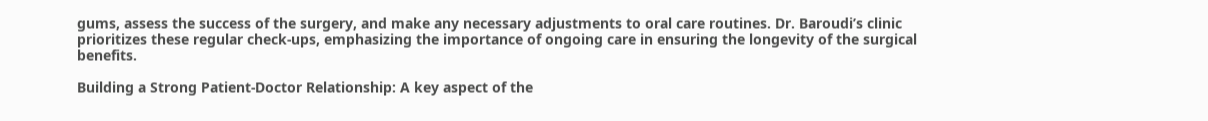gums, assess the success of the surgery, and make any necessary adjustments to oral care routines. Dr. Baroudi’s clinic prioritizes these regular check-ups, emphasizing the importance of ongoing care in ensuring the longevity of the surgical benefits.

Building a Strong Patient-Doctor Relationship: A key aspect of the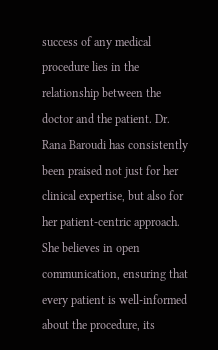success of any medical procedure lies in the relationship between the doctor and the patient. Dr. Rana Baroudi has consistently been praised not just for her clinical expertise, but also for her patient-centric approach. She believes in open communication, ensuring that every patient is well-informed about the procedure, its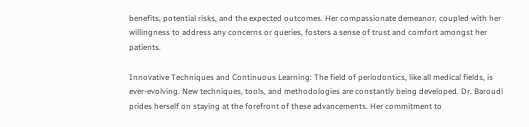benefits, potential risks, and the expected outcomes. Her compassionate demeanor, coupled with her willingness to address any concerns or queries, fosters a sense of trust and comfort amongst her patients.

Innovative Techniques and Continuous Learning: The field of periodontics, like all medical fields, is ever-evolving. New techniques, tools, and methodologies are constantly being developed. Dr. Baroudi prides herself on staying at the forefront of these advancements. Her commitment to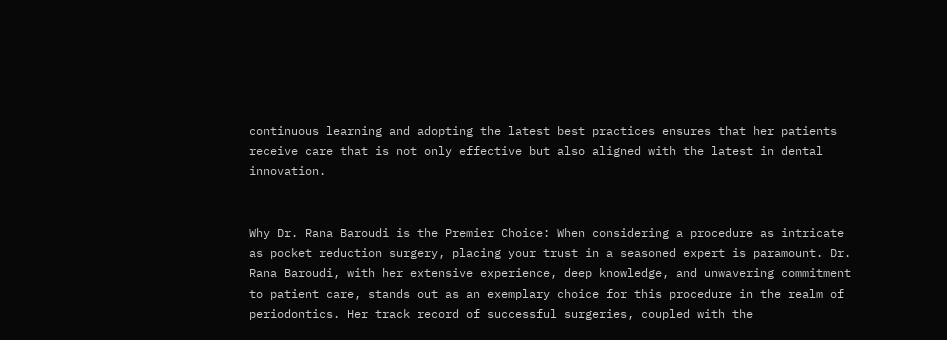continuous learning and adopting the latest best practices ensures that her patients receive care that is not only effective but also aligned with the latest in dental innovation.


Why Dr. Rana Baroudi is the Premier Choice: When considering a procedure as intricate as pocket reduction surgery, placing your trust in a seasoned expert is paramount. Dr. Rana Baroudi, with her extensive experience, deep knowledge, and unwavering commitment to patient care, stands out as an exemplary choice for this procedure in the realm of periodontics. Her track record of successful surgeries, coupled with the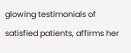glowing testimonials of satisfied patients, affirms her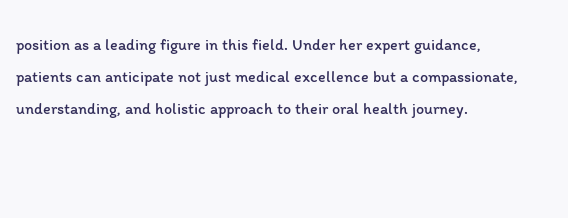position as a leading figure in this field. Under her expert guidance, patients can anticipate not just medical excellence but a compassionate, understanding, and holistic approach to their oral health journey.